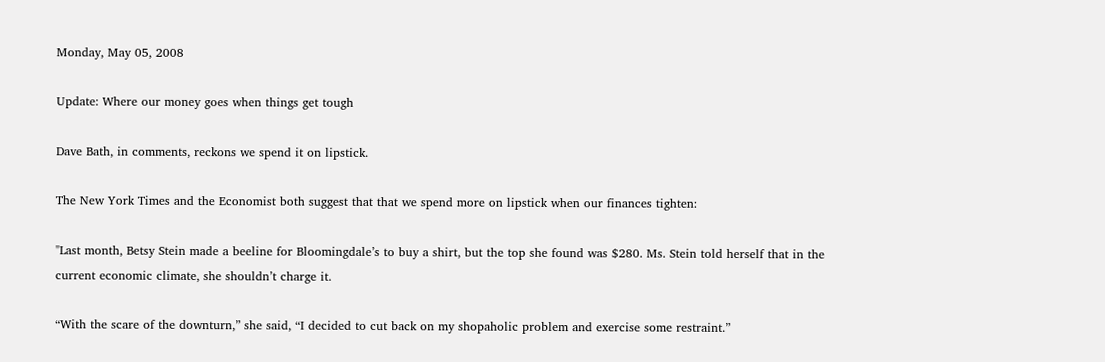Monday, May 05, 2008

Update: Where our money goes when things get tough

Dave Bath, in comments, reckons we spend it on lipstick.

The New York Times and the Economist both suggest that that we spend more on lipstick when our finances tighten:

"Last month, Betsy Stein made a beeline for Bloomingdale’s to buy a shirt, but the top she found was $280. Ms. Stein told herself that in the current economic climate, she shouldn’t charge it.

“With the scare of the downturn,” she said, “I decided to cut back on my shopaholic problem and exercise some restraint.”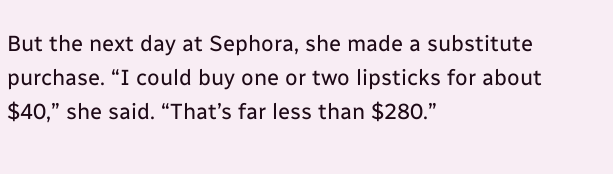But the next day at Sephora, she made a substitute purchase. “I could buy one or two lipsticks for about $40,” she said. “That’s far less than $280.”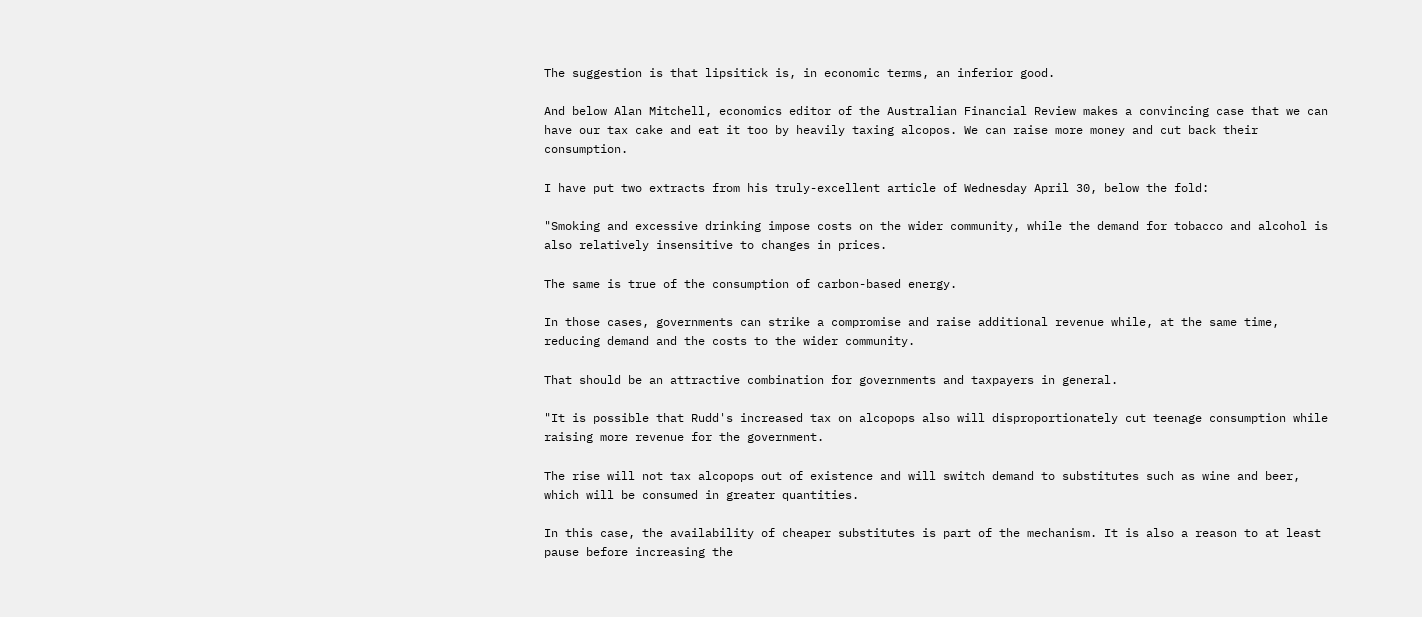The suggestion is that lipsitick is, in economic terms, an inferior good.

And below Alan Mitchell, economics editor of the Australian Financial Review makes a convincing case that we can have our tax cake and eat it too by heavily taxing alcopos. We can raise more money and cut back their consumption.

I have put two extracts from his truly-excellent article of Wednesday April 30, below the fold:

"Smoking and excessive drinking impose costs on the wider community, while the demand for tobacco and alcohol is also relatively insensitive to changes in prices.

The same is true of the consumption of carbon-based energy.

In those cases, governments can strike a compromise and raise additional revenue while, at the same time, reducing demand and the costs to the wider community.

That should be an attractive combination for governments and taxpayers in general.

"It is possible that Rudd's increased tax on alcopops also will disproportionately cut teenage consumption while raising more revenue for the government.

The rise will not tax alcopops out of existence and will switch demand to substitutes such as wine and beer, which will be consumed in greater quantities.

In this case, the availability of cheaper substitutes is part of the mechanism. It is also a reason to at least pause before increasing the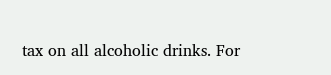tax on all alcoholic drinks. For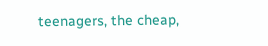teenagers, the cheap,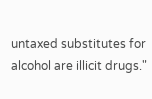untaxed substitutes for alcohol are illicit drugs."